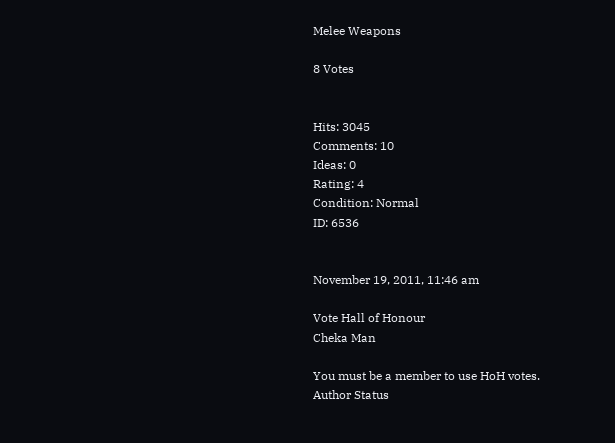Melee Weapons

8 Votes


Hits: 3045
Comments: 10
Ideas: 0
Rating: 4
Condition: Normal
ID: 6536


November 19, 2011, 11:46 am

Vote Hall of Honour
Cheka Man

You must be a member to use HoH votes.
Author Status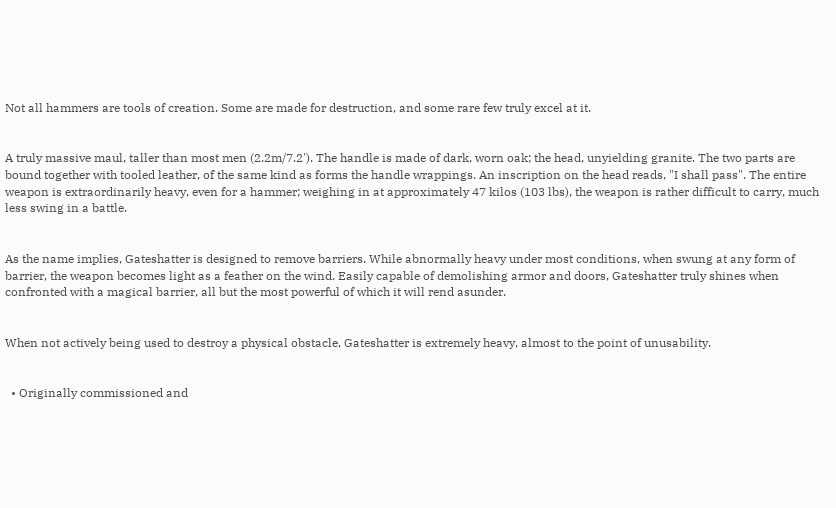Not all hammers are tools of creation. Some are made for destruction, and some rare few truly excel at it.


A truly massive maul, taller than most men (2.2m/7.2'). The handle is made of dark, worn oak; the head, unyielding granite. The two parts are bound together with tooled leather, of the same kind as forms the handle wrappings. An inscription on the head reads, "I shall pass". The entire weapon is extraordinarily heavy, even for a hammer; weighing in at approximately 47 kilos (103 lbs), the weapon is rather difficult to carry, much less swing in a battle.


As the name implies, Gateshatter is designed to remove barriers. While abnormally heavy under most conditions, when swung at any form of barrier, the weapon becomes light as a feather on the wind. Easily capable of demolishing armor and doors, Gateshatter truly shines when confronted with a magical barrier, all but the most powerful of which it will rend asunder.


When not actively being used to destroy a physical obstacle, Gateshatter is extremely heavy, almost to the point of unusability.


  • Originally commissioned and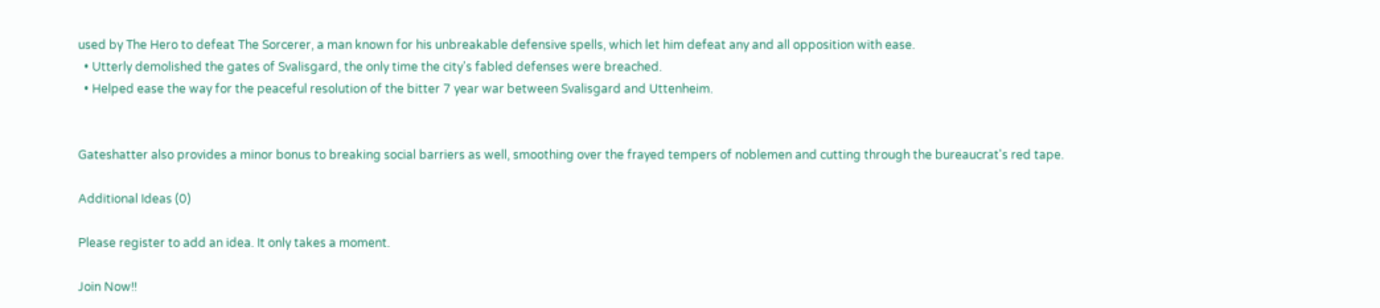used by The Hero to defeat The Sorcerer, a man known for his unbreakable defensive spells, which let him defeat any and all opposition with ease.
  • Utterly demolished the gates of Svalisgard, the only time the city's fabled defenses were breached.
  • Helped ease the way for the peaceful resolution of the bitter 7 year war between Svalisgard and Uttenheim.


Gateshatter also provides a minor bonus to breaking social barriers as well, smoothing over the frayed tempers of noblemen and cutting through the bureaucrat's red tape.

Additional Ideas (0)

Please register to add an idea. It only takes a moment.

Join Now!!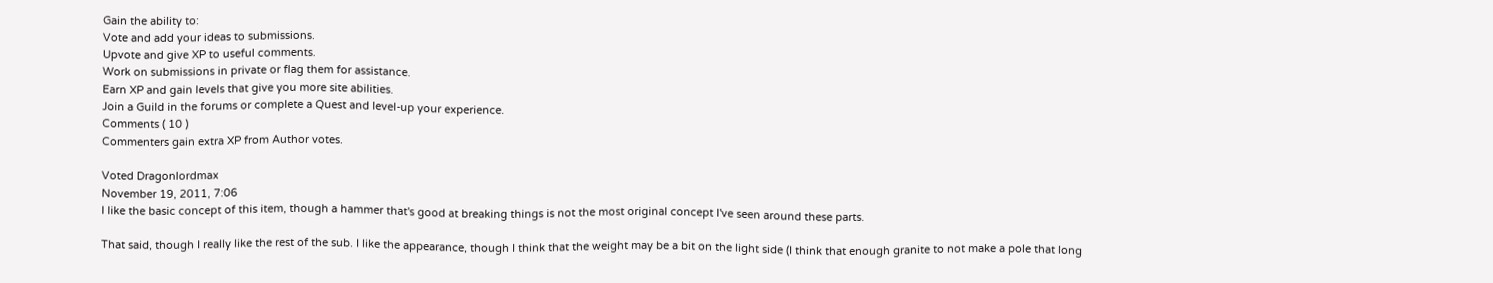Gain the ability to:
Vote and add your ideas to submissions.
Upvote and give XP to useful comments.
Work on submissions in private or flag them for assistance.
Earn XP and gain levels that give you more site abilities.
Join a Guild in the forums or complete a Quest and level-up your experience.
Comments ( 10 )
Commenters gain extra XP from Author votes.

Voted Dragonlordmax
November 19, 2011, 7:06
I like the basic concept of this item, though a hammer that's good at breaking things is not the most original concept I've seen around these parts.

That said, though I really like the rest of the sub. I like the appearance, though I think that the weight may be a bit on the light side (I think that enough granite to not make a pole that long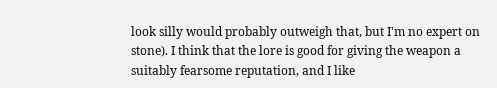look silly would probably outweigh that, but I'm no expert on stone). I think that the lore is good for giving the weapon a suitably fearsome reputation, and I like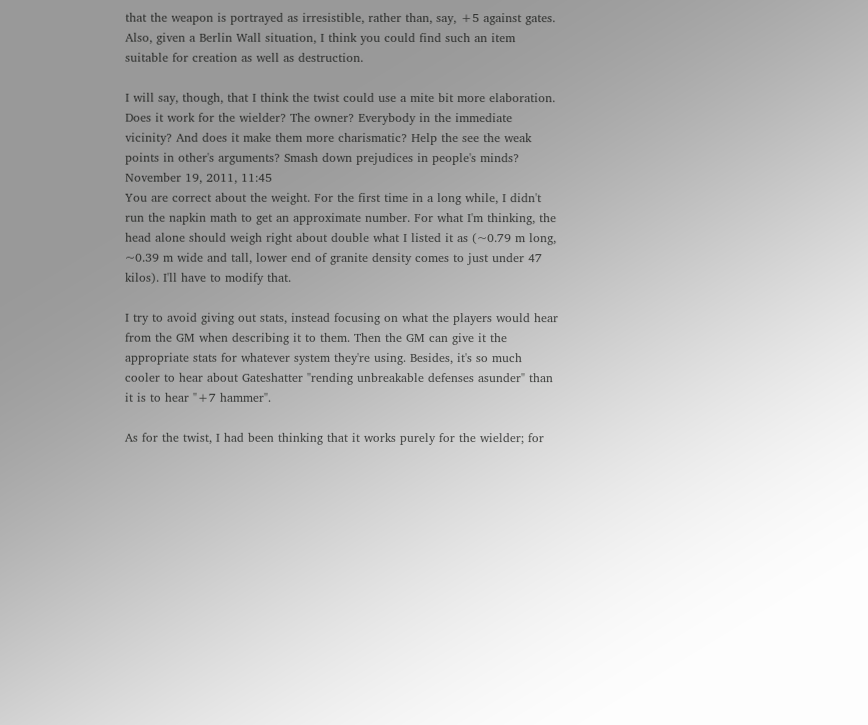that the weapon is portrayed as irresistible, rather than, say, +5 against gates. Also, given a Berlin Wall situation, I think you could find such an item suitable for creation as well as destruction.

I will say, though, that I think the twist could use a mite bit more elaboration. Does it work for the wielder? The owner? Everybody in the immediate vicinity? And does it make them more charismatic? Help the see the weak points in other's arguments? Smash down prejudices in people's minds?
November 19, 2011, 11:45
You are correct about the weight. For the first time in a long while, I didn't run the napkin math to get an approximate number. For what I'm thinking, the head alone should weigh right about double what I listed it as (~0.79 m long, ~0.39 m wide and tall, lower end of granite density comes to just under 47 kilos). I'll have to modify that.

I try to avoid giving out stats, instead focusing on what the players would hear from the GM when describing it to them. Then the GM can give it the appropriate stats for whatever system they're using. Besides, it's so much cooler to hear about Gateshatter "rending unbreakable defenses asunder" than it is to hear "+7 hammer".

As for the twist, I had been thinking that it works purely for the wielder; for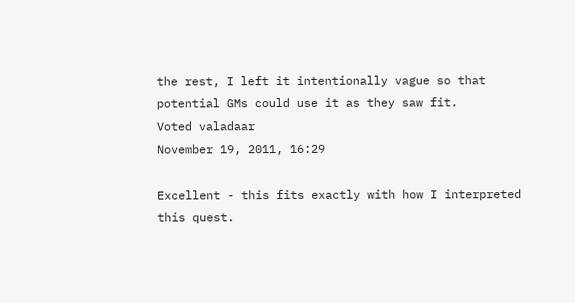the rest, I left it intentionally vague so that potential GMs could use it as they saw fit.
Voted valadaar
November 19, 2011, 16:29

Excellent - this fits exactly with how I interpreted this quest.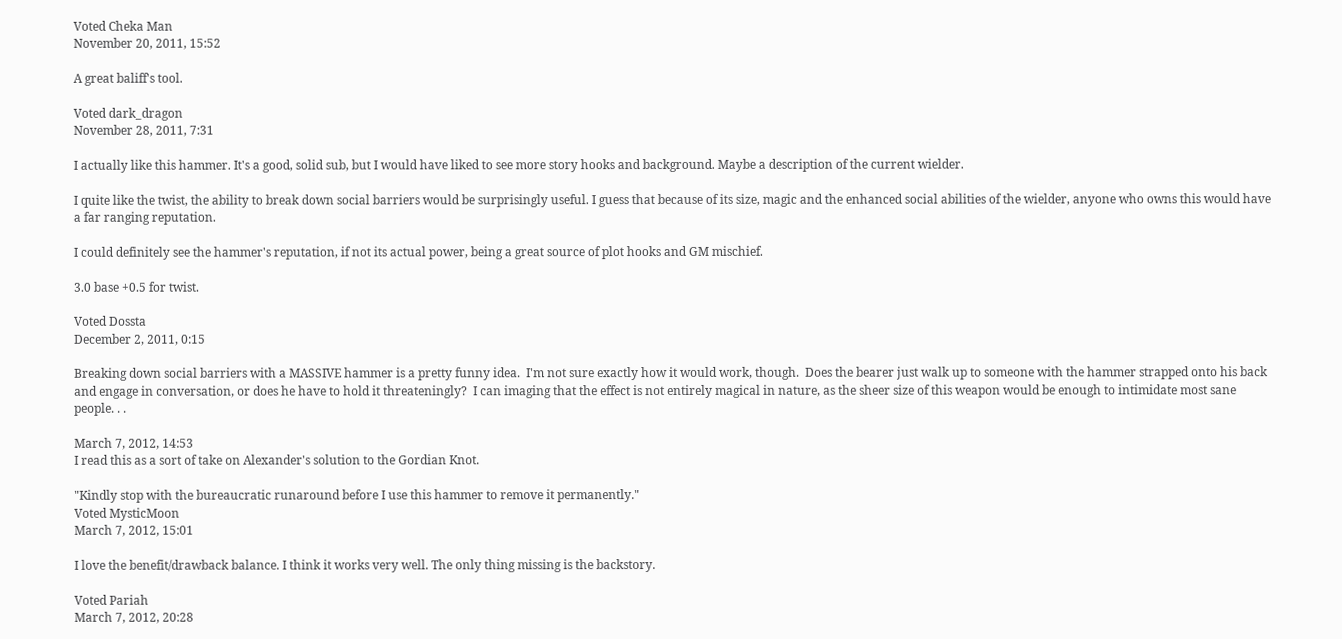Voted Cheka Man
November 20, 2011, 15:52

A great baliff's tool.

Voted dark_dragon
November 28, 2011, 7:31

I actually like this hammer. It's a good, solid sub, but I would have liked to see more story hooks and background. Maybe a description of the current wielder.

I quite like the twist, the ability to break down social barriers would be surprisingly useful. I guess that because of its size, magic and the enhanced social abilities of the wielder, anyone who owns this would have a far ranging reputation.

I could definitely see the hammer's reputation, if not its actual power, being a great source of plot hooks and GM mischief.

3.0 base +0.5 for twist.

Voted Dossta
December 2, 2011, 0:15

Breaking down social barriers with a MASSIVE hammer is a pretty funny idea.  I'm not sure exactly how it would work, though.  Does the bearer just walk up to someone with the hammer strapped onto his back and engage in conversation, or does he have to hold it threateningly?  I can imaging that the effect is not entirely magical in nature, as the sheer size of this weapon would be enough to intimidate most sane people. . .

March 7, 2012, 14:53
I read this as a sort of take on Alexander's solution to the Gordian Knot.

"Kindly stop with the bureaucratic runaround before I use this hammer to remove it permanently."
Voted MysticMoon
March 7, 2012, 15:01

I love the benefit/drawback balance. I think it works very well. The only thing missing is the backstory.

Voted Pariah
March 7, 2012, 20:28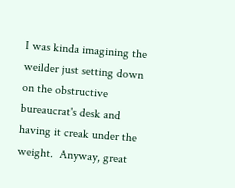I was kinda imagining the weilder just setting down on the obstructive bureaucrat's desk and having it creak under the weight.  Anyway, great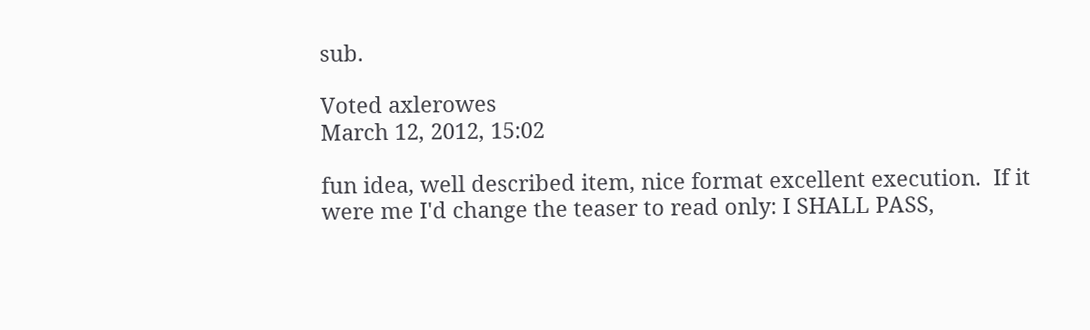sub.

Voted axlerowes
March 12, 2012, 15:02

fun idea, well described item, nice format excellent execution.  If it were me I'd change the teaser to read only: I SHALL PASS,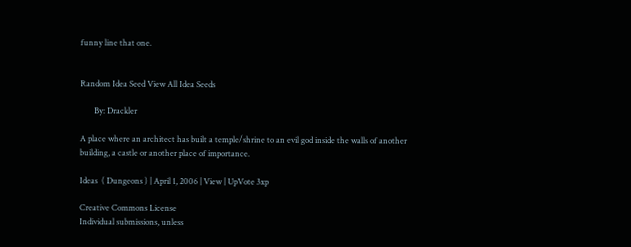funny line that one.


Random Idea Seed View All Idea Seeds

       By: Drackler

A place where an architect has built a temple/shrine to an evil god inside the walls of another building, a castle or another place of importance.

Ideas  ( Dungeons ) | April 1, 2006 | View | UpVote 3xp

Creative Commons License
Individual submissions, unless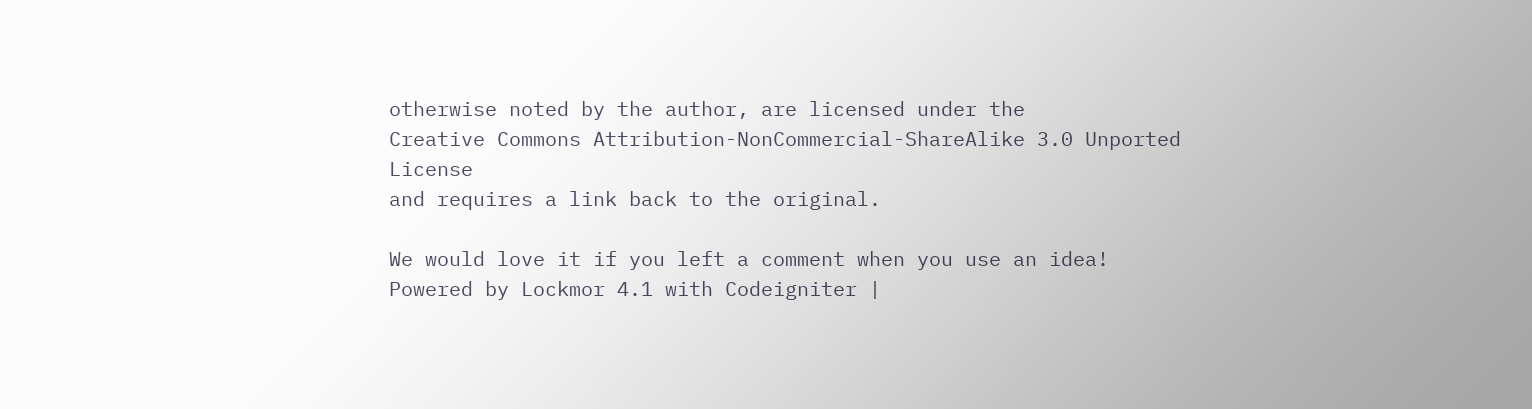otherwise noted by the author, are licensed under the
Creative Commons Attribution-NonCommercial-ShareAlike 3.0 Unported License
and requires a link back to the original.

We would love it if you left a comment when you use an idea!
Powered by Lockmor 4.1 with Codeigniter |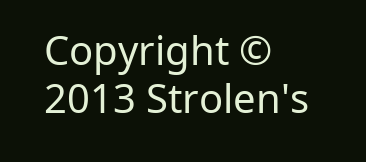Copyright © 2013 Strolen's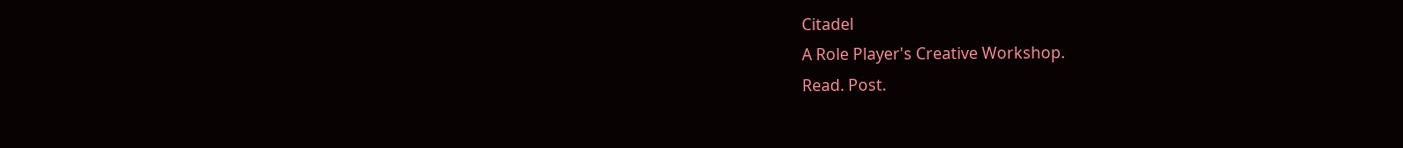Citadel
A Role Player's Creative Workshop.
Read. Post.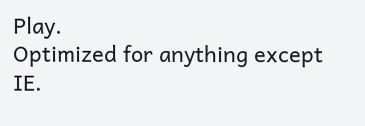Play.
Optimized for anything except IE.